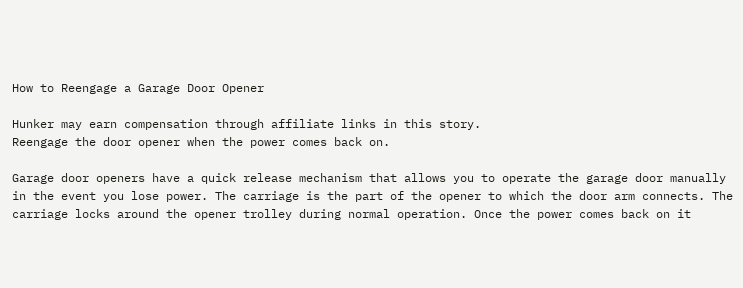How to Reengage a Garage Door Opener

Hunker may earn compensation through affiliate links in this story.
Reengage the door opener when the power comes back on.

Garage door openers have a quick release mechanism that allows you to operate the garage door manually in the event you lose power. The carriage is the part of the opener to which the door arm connects. The carriage locks around the opener trolley during normal operation. Once the power comes back on it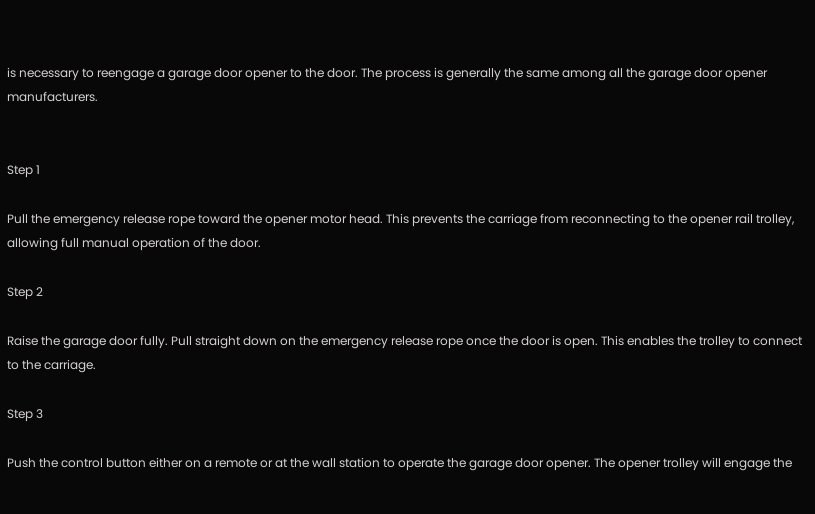is necessary to reengage a garage door opener to the door. The process is generally the same among all the garage door opener manufacturers.


Step 1

Pull the emergency release rope toward the opener motor head. This prevents the carriage from reconnecting to the opener rail trolley, allowing full manual operation of the door.

Step 2

Raise the garage door fully. Pull straight down on the emergency release rope once the door is open. This enables the trolley to connect to the carriage.

Step 3

Push the control button either on a remote or at the wall station to operate the garage door opener. The opener trolley will engage the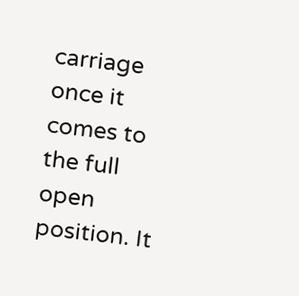carriage once it comes to the full open position. It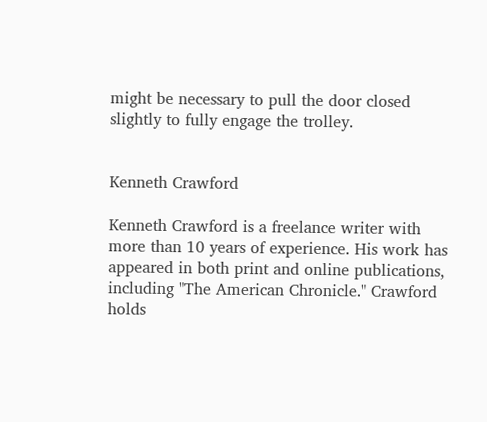might be necessary to pull the door closed slightly to fully engage the trolley.


Kenneth Crawford

Kenneth Crawford is a freelance writer with more than 10 years of experience. His work has appeared in both print and online publications, including "The American Chronicle." Crawford holds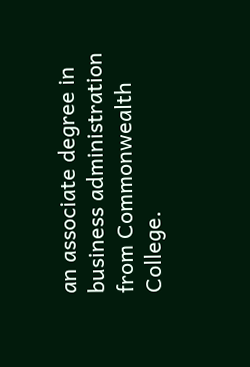an associate degree in business administration from Commonwealth College.